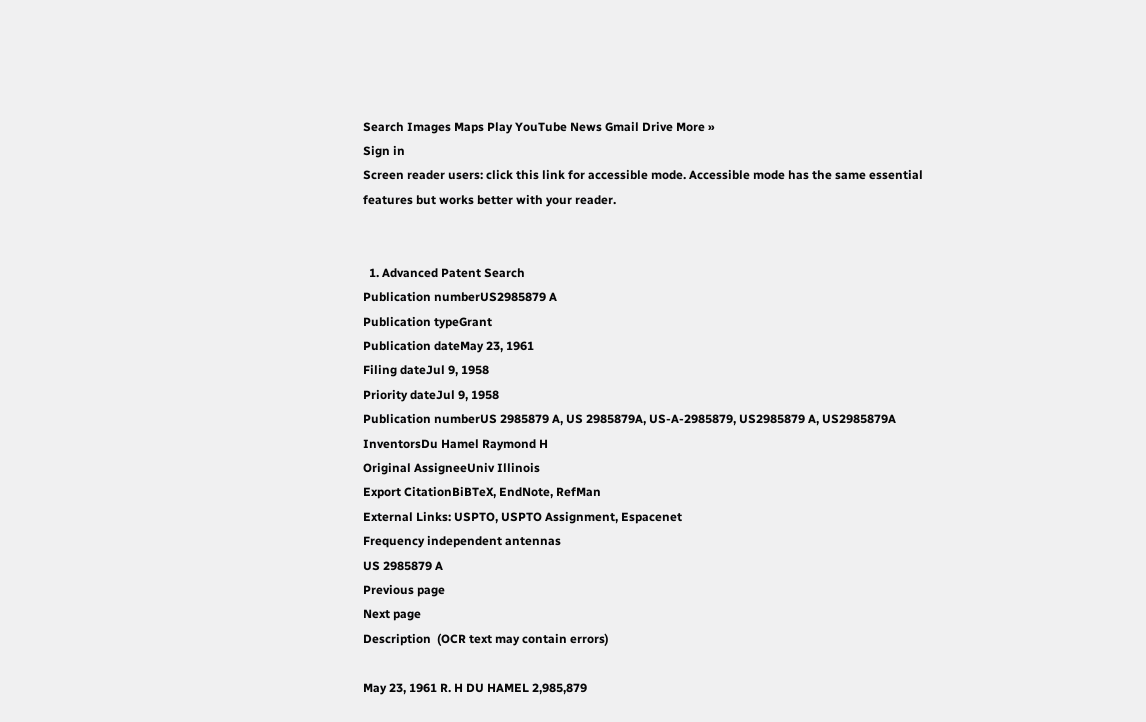Search Images Maps Play YouTube News Gmail Drive More »
Sign in
Screen reader users: click this link for accessible mode. Accessible mode has the same essential features but works better with your reader.


  1. Advanced Patent Search
Publication numberUS2985879 A
Publication typeGrant
Publication dateMay 23, 1961
Filing dateJul 9, 1958
Priority dateJul 9, 1958
Publication numberUS 2985879 A, US 2985879A, US-A-2985879, US2985879 A, US2985879A
InventorsDu Hamel Raymond H
Original AssigneeUniv Illinois
Export CitationBiBTeX, EndNote, RefMan
External Links: USPTO, USPTO Assignment, Espacenet
Frequency independent antennas
US 2985879 A
Previous page
Next page
Description  (OCR text may contain errors)

May 23, 1961 R. H DU HAMEL 2,985,879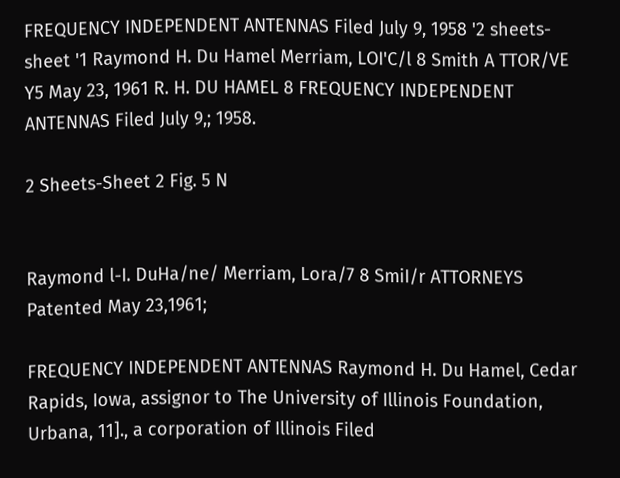FREQUENCY INDEPENDENT ANTENNAS Filed July 9, 1958 '2 sheets-sheet '1 Raymond H. Du Hamel Merriam, LOI'C/l 8 Smith A TTOR/VE Y5 May 23, 1961 R. H. DU HAMEL 8 FREQUENCY INDEPENDENT ANTENNAS Filed July 9,; 1958.

2 Sheets-Sheet 2 Fig. 5 N


Raymond l-I. DuHa/ne/ Merriam, Lora/7 8 SmiI/r ATTORNEYS Patented May 23,1961;

FREQUENCY INDEPENDENT ANTENNAS Raymond H. Du Hamel, Cedar Rapids, Iowa, assignor to The University of Illinois Foundation, Urbana, 11]., a corporation of Illinois Filed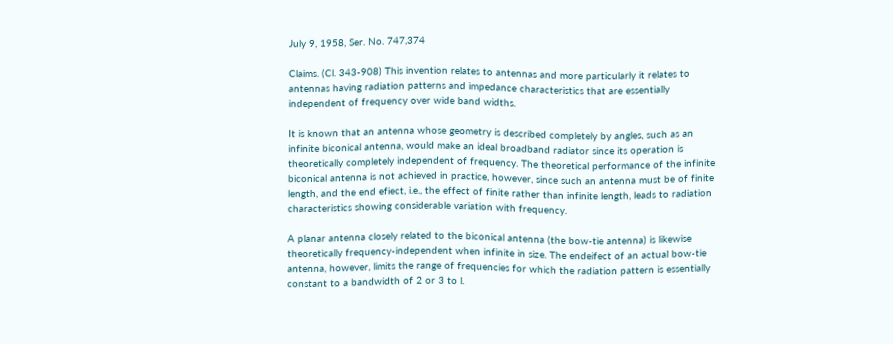July 9, 1958, Ser. No. 747,374

Claims. (Cl. 343-908) This invention relates to antennas and more particularly it relates to antennas having radiation patterns and impedance characteristics that are essentially independent of frequency over wide band widths.

It is known that an antenna whose geometry is described completely by angles, such as an infinite biconical antenna, would make an ideal broadband radiator since its operation is theoretically completely independent of frequency. The theoretical performance of the infinite biconical antenna is not achieved in practice, however, since such an antenna must be of finite length, and the end efiect, i.e., the effect of finite rather than infinite length, leads to radiation characteristics showing considerable variation with frequency.

A planar antenna closely related to the biconical antenna (the bow-tie antenna) is likewise theoretically frequency-independent when infinite in size. The endeifect of an actual bow-tie antenna, however, limits the range of frequencies for which the radiation pattern is essentially constant to a bandwidth of 2 or 3 to l.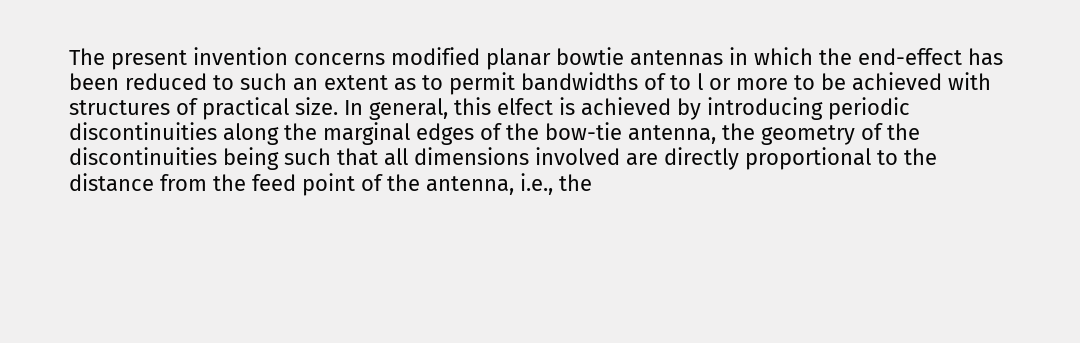The present invention concerns modified planar bowtie antennas in which the end-effect has been reduced to such an extent as to permit bandwidths of to l or more to be achieved with structures of practical size. In general, this elfect is achieved by introducing periodic discontinuities along the marginal edges of the bow-tie antenna, the geometry of the discontinuities being such that all dimensions involved are directly proportional to the distance from the feed point of the antenna, i.e., the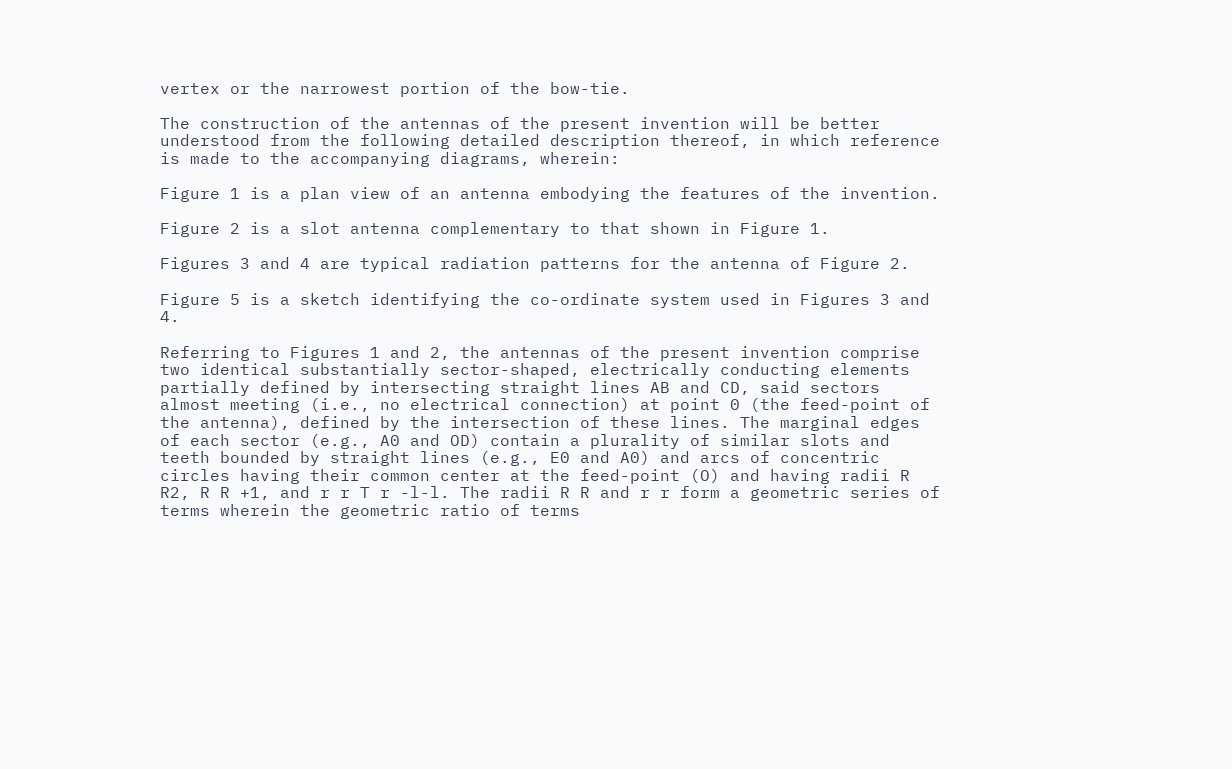vertex or the narrowest portion of the bow-tie.

The construction of the antennas of the present invention will be better understood from the following detailed description thereof, in which reference is made to the accompanying diagrams, wherein:

Figure 1 is a plan view of an antenna embodying the features of the invention.

Figure 2 is a slot antenna complementary to that shown in Figure 1.

Figures 3 and 4 are typical radiation patterns for the antenna of Figure 2.

Figure 5 is a sketch identifying the co-ordinate system used in Figures 3 and 4.

Referring to Figures 1 and 2, the antennas of the present invention comprise two identical substantially sector-shaped, electrically conducting elements partially defined by intersecting straight lines AB and CD, said sectors almost meeting (i.e., no electrical connection) at point 0 (the feed-point of the antenna), defined by the intersection of these lines. The marginal edges of each sector (e.g., A0 and OD) contain a plurality of similar slots and teeth bounded by straight lines (e.g., E0 and A0) and arcs of concentric circles having their common center at the feed-point (O) and having radii R R2, R R +1, and r r T r -l-l. The radii R R and r r form a geometric series of terms wherein the geometric ratio of terms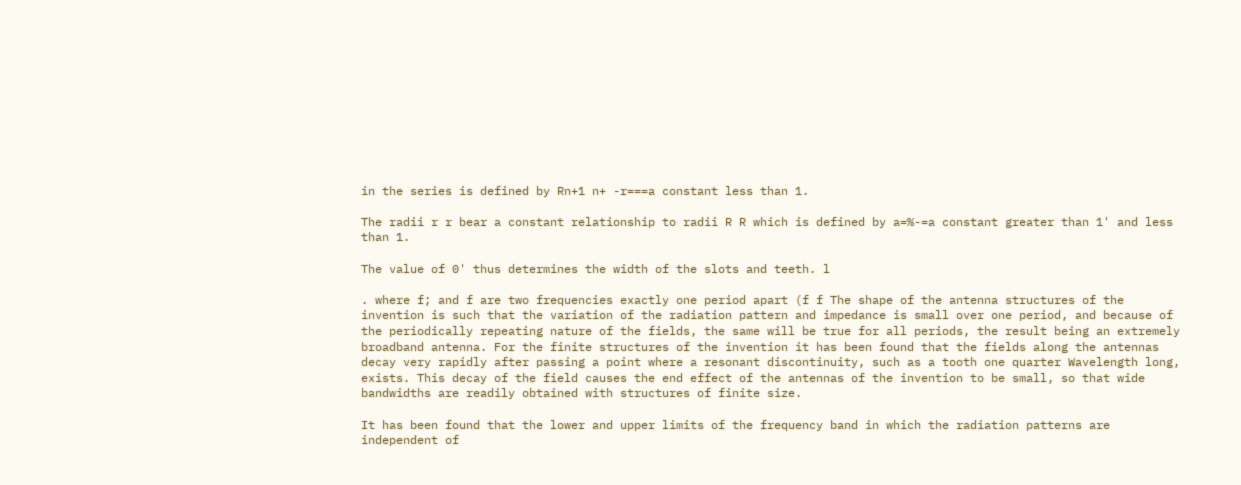in the series is defined by Rn+1 n+ -r===a constant less than 1.

The radii r r bear a constant relationship to radii R R which is defined by a=%-=a constant greater than 1' and less than 1.

The value of 0' thus determines the width of the slots and teeth. l

. where f; and f are two frequencies exactly one period apart (f f The shape of the antenna structures of the invention is such that the variation of the radiation pattern and impedance is small over one period, and because of the periodically repeating nature of the fields, the same will be true for all periods, the result being an extremely broadband antenna. For the finite structures of the invention it has been found that the fields along the antennas decay very rapidly after passing a point where a resonant discontinuity, such as a tooth one quarter Wavelength long, exists. This decay of the field causes the end effect of the antennas of the invention to be small, so that wide bandwidths are readily obtained with structures of finite size.

It has been found that the lower and upper limits of the frequency band in which the radiation patterns are independent of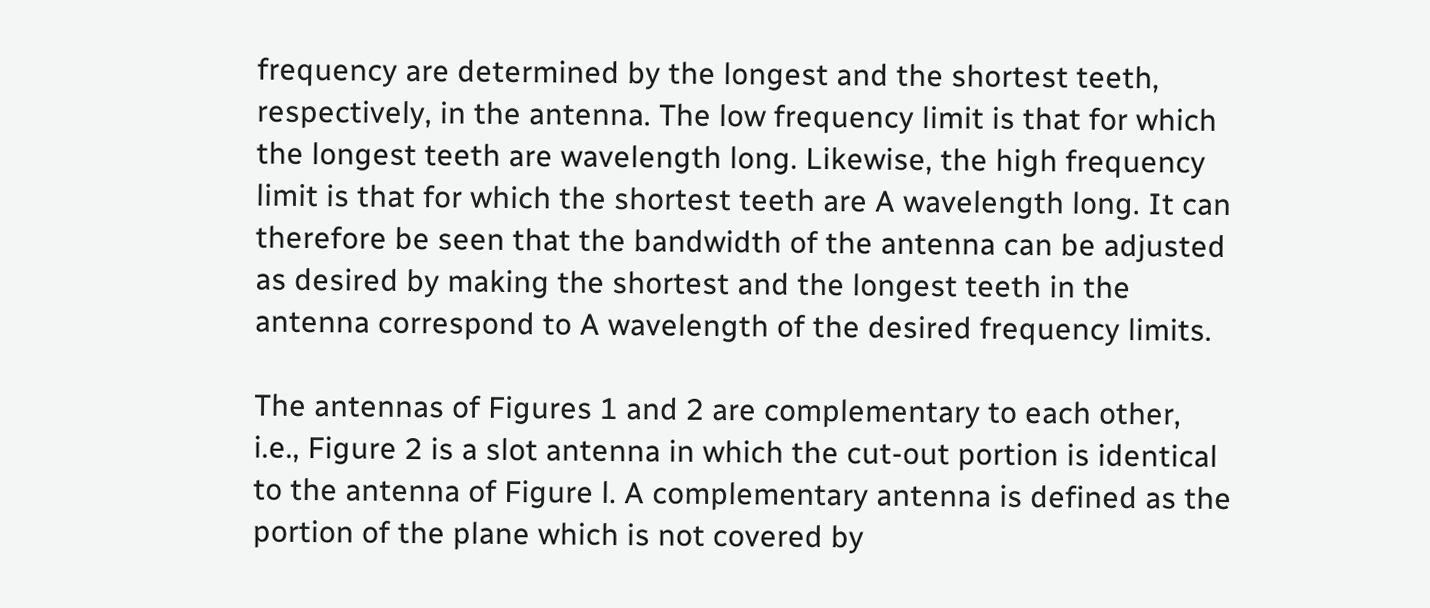frequency are determined by the longest and the shortest teeth, respectively, in the antenna. The low frequency limit is that for which the longest teeth are wavelength long. Likewise, the high frequency limit is that for which the shortest teeth are A wavelength long. It can therefore be seen that the bandwidth of the antenna can be adjusted as desired by making the shortest and the longest teeth in the antenna correspond to A wavelength of the desired frequency limits.

The antennas of Figures 1 and 2 are complementary to each other, i.e., Figure 2 is a slot antenna in which the cut-out portion is identical to the antenna of Figure l. A complementary antenna is defined as the portion of the plane which is not covered by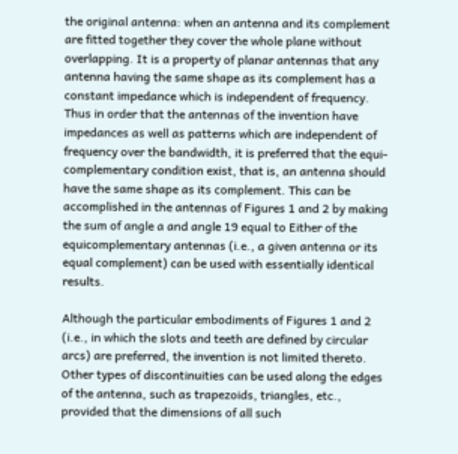the original antenna: when an antenna and its complement are fitted together they cover the whole plane without overlapping. It is a property of planar antennas that any antenna having the same shape as its complement has a constant impedance which is independent of frequency. Thus in order that the antennas of the invention have impedances as well as patterns which are independent of frequency over the bandwidth, it is preferred that the equi-complementary condition exist, that is, an antenna should have the same shape as its complement. This can be accomplished in the antennas of Figures 1 and 2 by making the sum of angle a and angle 19 equal to Either of the equicomplementary antennas (i.e., a given antenna or its equal complement) can be used with essentially identical results.

Although the particular embodiments of Figures 1 and 2 (i.e., in which the slots and teeth are defined by circular arcs) are preferred, the invention is not limited thereto. Other types of discontinuities can be used along the edges of the antenna, such as trapezoids, triangles, etc., provided that the dimensions of all such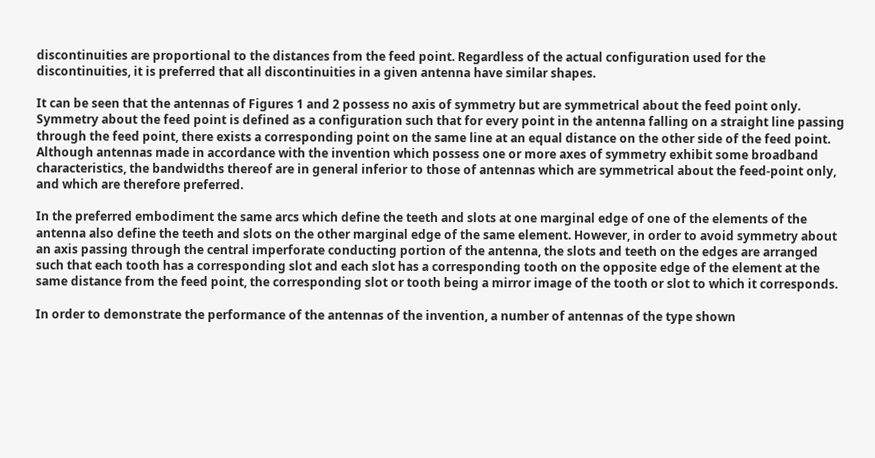discontinuities are proportional to the distances from the feed point. Regardless of the actual configuration used for the discontinuities, it is preferred that all discontinuities in a given antenna have similar shapes.

It can be seen that the antennas of Figures 1 and 2 possess no axis of symmetry but are symmetrical about the feed point only. Symmetry about the feed point is defined as a configuration such that for every point in the antenna falling on a straight line passing through the feed point, there exists a corresponding point on the same line at an equal distance on the other side of the feed point. Although antennas made in accordance with the invention which possess one or more axes of symmetry exhibit some broadband characteristics, the bandwidths thereof are in general inferior to those of antennas which are symmetrical about the feed-point only, and which are therefore preferred.

In the preferred embodiment the same arcs which define the teeth and slots at one marginal edge of one of the elements of the antenna also define the teeth and slots on the other marginal edge of the same element. However, in order to avoid symmetry about an axis passing through the central imperforate conducting portion of the antenna, the slots and teeth on the edges are arranged such that each tooth has a corresponding slot and each slot has a corresponding tooth on the opposite edge of the element at the same distance from the feed point, the corresponding slot or tooth being a mirror image of the tooth or slot to which it corresponds.

In order to demonstrate the performance of the antennas of the invention, a number of antennas of the type shown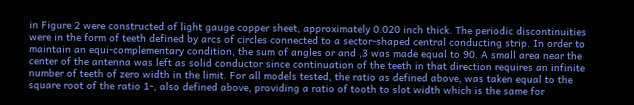in Figure 2 were constructed of light gauge copper sheet, approximately 0.020 inch thick. The periodic discontinuities were in the form of teeth defined by arcs of circles connected to a sector-shaped central conducting strip. In order to maintain an equi-complementary condition, the sum of angles or and ,3 was made equal to 90. A small area near the center of the antenna was left as solid conductor since continuation of the teeth in that direction requires an infinite number of teeth of zero width in the limit. For all models tested, the ratio as defined above, was taken equal to the square root of the ratio 1-, also defined above, providing a ratio of tooth to slot width which is the same for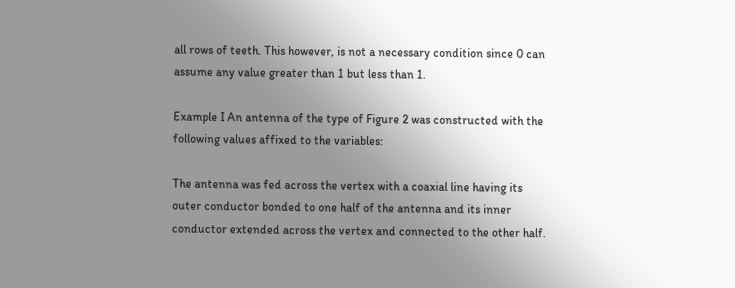all rows of teeth. This however, is not a necessary condition since 0 can assume any value greater than 1 but less than 1.

Example I An antenna of the type of Figure 2 was constructed with the following values affixed to the variables:

The antenna was fed across the vertex with a coaxial line having its outer conductor bonded to one half of the antenna and its inner conductor extended across the vertex and connected to the other half.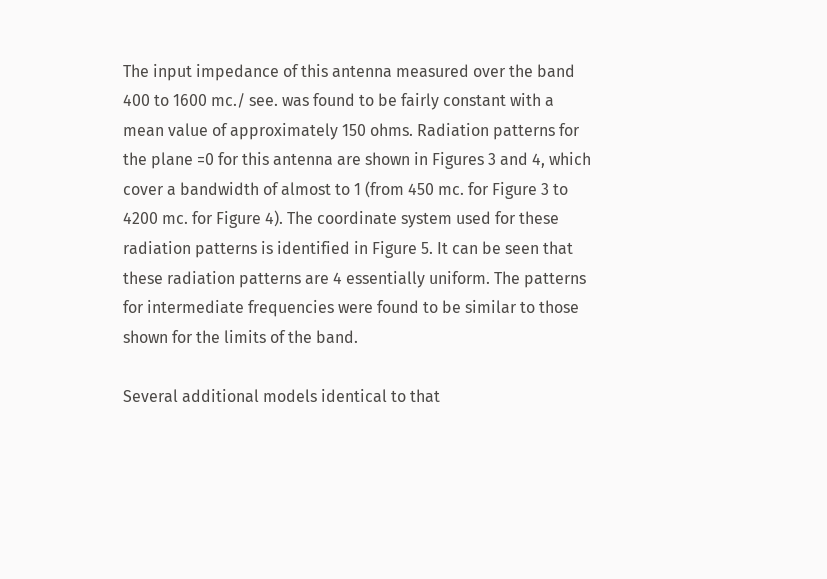The input impedance of this antenna measured over the band 400 to 1600 mc./ see. was found to be fairly constant with a mean value of approximately 150 ohms. Radiation patterns for the plane =0 for this antenna are shown in Figures 3 and 4, which cover a bandwidth of almost to 1 (from 450 mc. for Figure 3 to 4200 mc. for Figure 4). The coordinate system used for these radiation patterns is identified in Figure 5. It can be seen that these radiation patterns are 4 essentially uniform. The patterns for intermediate frequencies were found to be similar to those shown for the limits of the band.

Several additional models identical to that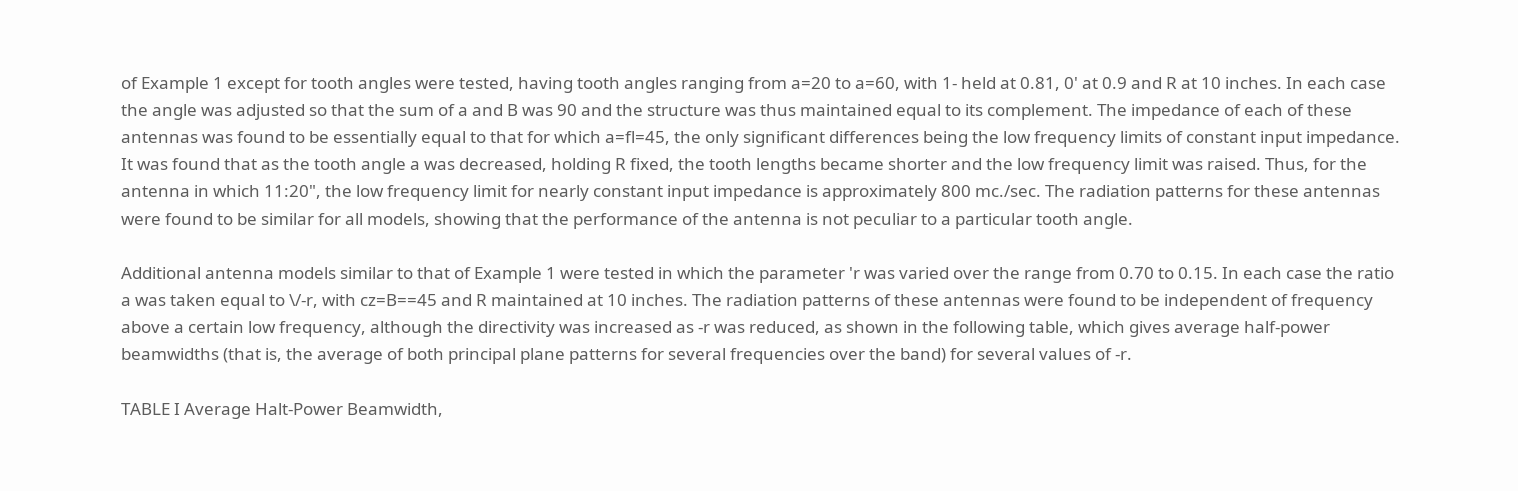of Example 1 except for tooth angles were tested, having tooth angles ranging from a=20 to a=60, with 1- held at 0.81, 0' at 0.9 and R at 10 inches. In each case the angle was adjusted so that the sum of a and B was 90 and the structure was thus maintained equal to its complement. The impedance of each of these antennas was found to be essentially equal to that for which a=fl=45, the only significant differences being the low frequency limits of constant input impedance. It was found that as the tooth angle a was decreased, holding R fixed, the tooth lengths became shorter and the low frequency limit was raised. Thus, for the antenna in which 11:20", the low frequency limit for nearly constant input impedance is approximately 800 mc./sec. The radiation patterns for these antennas were found to be similar for all models, showing that the performance of the antenna is not peculiar to a particular tooth angle.

Additional antenna models similar to that of Example 1 were tested in which the parameter 'r was varied over the range from 0.70 to 0.15. In each case the ratio a was taken equal to \/-r, with cz=B==45 and R maintained at 10 inches. The radiation patterns of these antennas were found to be independent of frequency above a certain low frequency, although the directivity was increased as -r was reduced, as shown in the following table, which gives average half-power beamwidths (that is, the average of both principal plane patterns for several frequencies over the band) for several values of -r.

TABLE I Average Halt-Power Beamwidth,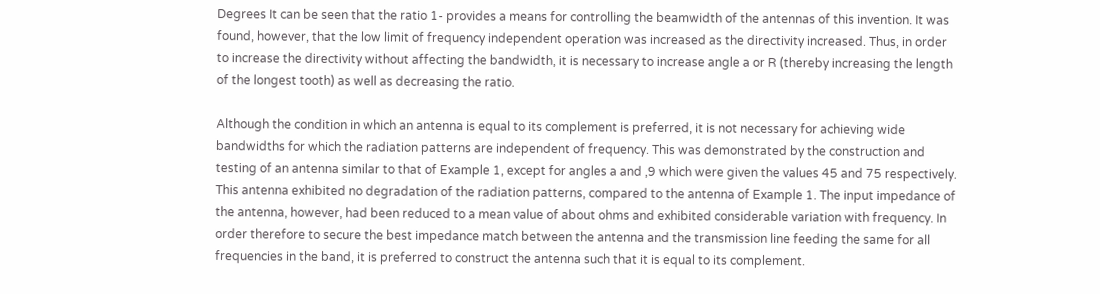Degrees It can be seen that the ratio 1- provides a means for controlling the beamwidth of the antennas of this invention. It was found, however, that the low limit of frequency independent operation was increased as the directivity increased. Thus, in order to increase the directivity without affecting the bandwidth, it is necessary to increase angle a or R (thereby increasing the length of the longest tooth) as well as decreasing the ratio.

Although the condition in which an antenna is equal to its complement is preferred, it is not necessary for achieving wide bandwidths for which the radiation patterns are independent of frequency. This was demonstrated by the construction and testing of an antenna similar to that of Example 1, except for angles a and ,9 which were given the values 45 and 75 respectively. This antenna exhibited no degradation of the radiation patterns, compared to the antenna of Example 1. The input impedance of the antenna, however, had been reduced to a mean value of about ohms and exhibited considerable variation with frequency. In order therefore to secure the best impedance match between the antenna and the transmission line feeding the same for all frequencies in the band, it is preferred to construct the antenna such that it is equal to its complement.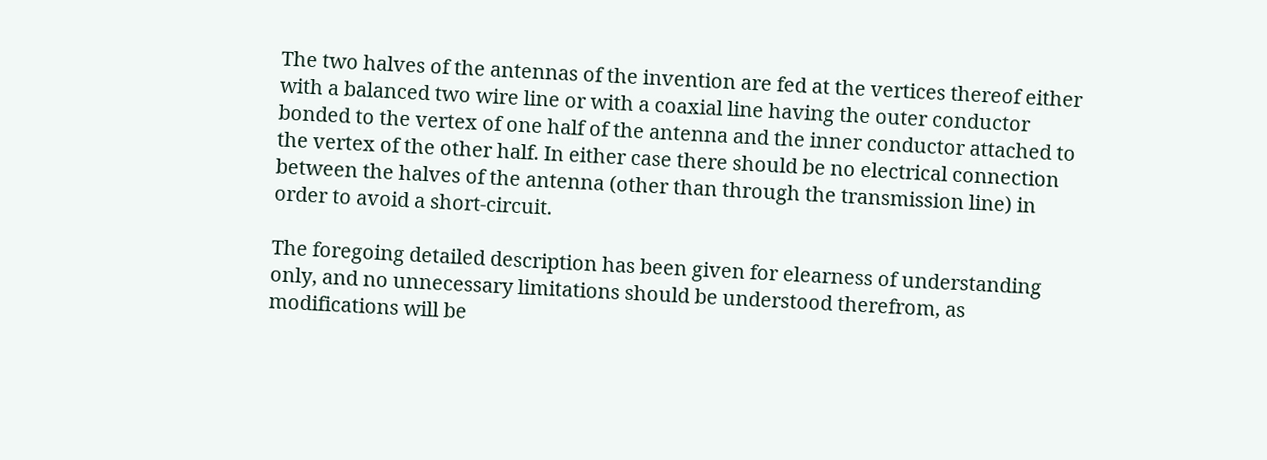The two halves of the antennas of the invention are fed at the vertices thereof either with a balanced two wire line or with a coaxial line having the outer conductor bonded to the vertex of one half of the antenna and the inner conductor attached to the vertex of the other half. In either case there should be no electrical connection between the halves of the antenna (other than through the transmission line) in order to avoid a short-circuit.

The foregoing detailed description has been given for elearness of understanding only, and no unnecessary limitations should be understood therefrom, as modifications will be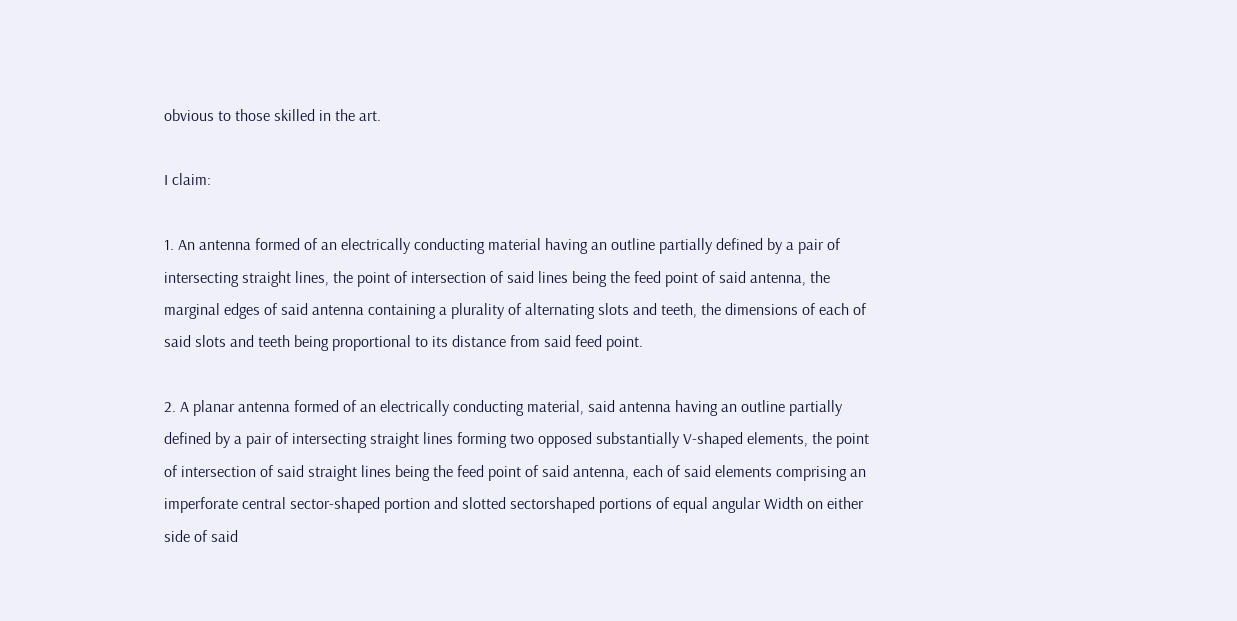obvious to those skilled in the art.

I claim:

1. An antenna formed of an electrically conducting material having an outline partially defined by a pair of intersecting straight lines, the point of intersection of said lines being the feed point of said antenna, the marginal edges of said antenna containing a plurality of alternating slots and teeth, the dimensions of each of said slots and teeth being proportional to its distance from said feed point.

2. A planar antenna formed of an electrically conducting material, said antenna having an outline partially defined by a pair of intersecting straight lines forming two opposed substantially V-shaped elements, the point of intersection of said straight lines being the feed point of said antenna, each of said elements comprising an imperforate central sector-shaped portion and slotted sectorshaped portions of equal angular Width on either side of said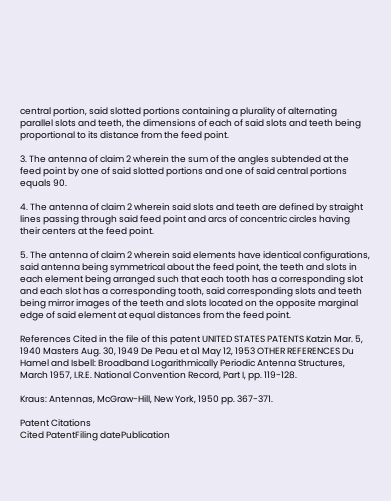central portion, said slotted portions containing a plurality of alternating parallel slots and teeth, the dimensions of each of said slots and teeth being proportional to its distance from the feed point.

3. The antenna of claim 2 wherein the sum of the angles subtended at the feed point by one of said slotted portions and one of said central portions equals 90.

4. The antenna of claim 2 wherein said slots and teeth are defined by straight lines passing through said feed point and arcs of concentric circles having their centers at the feed point.

5. The antenna of claim 2 wherein said elements have identical configurations, said antenna being symmetrical about the feed point, the teeth and slots in each element being arranged such that each tooth has a corresponding slot and each slot has a corresponding tooth, said corresponding slots and teeth being mirror images of the teeth and slots located on the opposite marginal edge of said element at equal distances from the feed point.

References Cited in the file of this patent UNITED STATES PATENTS Katzin Mar. 5, 1940 Masters Aug. 30, 1949 De Peau et a1 May 12, 1953 OTHER REFERENCES Du Hamel and Isbell: Broadband Logarithmically Periodic Antenna Structures, March 1957, I.R.E. National Convention Record, Part I, pp. 119-128.

Kraus: Antennas, McGraw-Hill, New York, 1950 pp. 367-371.

Patent Citations
Cited PatentFiling datePublication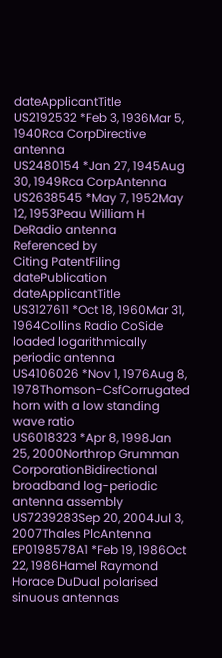dateApplicantTitle
US2192532 *Feb 3, 1936Mar 5, 1940Rca CorpDirective antenna
US2480154 *Jan 27, 1945Aug 30, 1949Rca CorpAntenna
US2638545 *May 7, 1952May 12, 1953Peau William H DeRadio antenna
Referenced by
Citing PatentFiling datePublication dateApplicantTitle
US3127611 *Oct 18, 1960Mar 31, 1964Collins Radio CoSide loaded logarithmically periodic antenna
US4106026 *Nov 1, 1976Aug 8, 1978Thomson-CsfCorrugated horn with a low standing wave ratio
US6018323 *Apr 8, 1998Jan 25, 2000Northrop Grumman CorporationBidirectional broadband log-periodic antenna assembly
US7239283Sep 20, 2004Jul 3, 2007Thales PlcAntenna
EP0198578A1 *Feb 19, 1986Oct 22, 1986Hamel Raymond Horace DuDual polarised sinuous antennas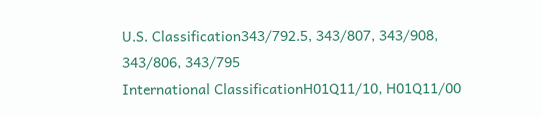U.S. Classification343/792.5, 343/807, 343/908, 343/806, 343/795
International ClassificationH01Q11/10, H01Q11/00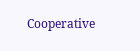Cooperative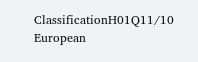ClassificationH01Q11/10
European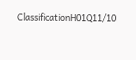ClassificationH01Q11/10